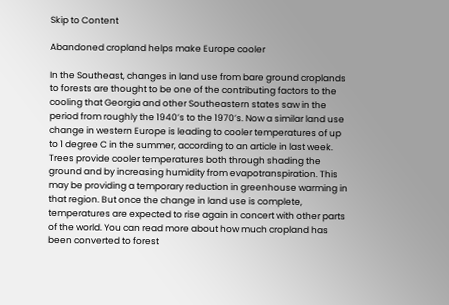Skip to Content

Abandoned cropland helps make Europe cooler

In the Southeast, changes in land use from bare ground croplands to forests are thought to be one of the contributing factors to the cooling that Georgia and other Southeastern states saw in the period from roughly the 1940’s to the 1970’s. Now a similar land use change in western Europe is leading to cooler temperatures of up to 1 degree C in the summer, according to an article in last week. Trees provide cooler temperatures both through shading the ground and by increasing humidity from evapotranspiration. This may be providing a temporary reduction in greenhouse warming in that region. But once the change in land use is complete, temperatures are expected to rise again in concert with other parts of the world. You can read more about how much cropland has been converted to forest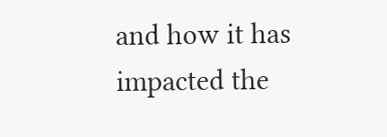and how it has impacted the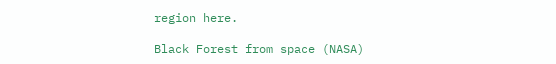region here.

Black Forest from space (NASA)